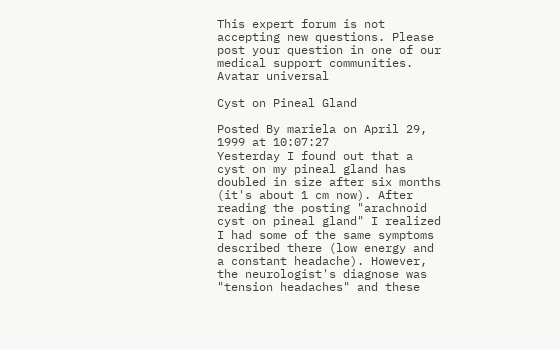This expert forum is not accepting new questions. Please post your question in one of our medical support communities.
Avatar universal

Cyst on Pineal Gland

Posted By mariela on April 29, 1999 at 10:07:27
Yesterday I found out that a cyst on my pineal gland has doubled in size after six months (it's about 1 cm now). After reading the posting "arachnoid cyst on pineal gland" I realized I had some of the same symptoms described there (low energy and a constant headache). However, the neurologist's diagnose was "tension headaches" and these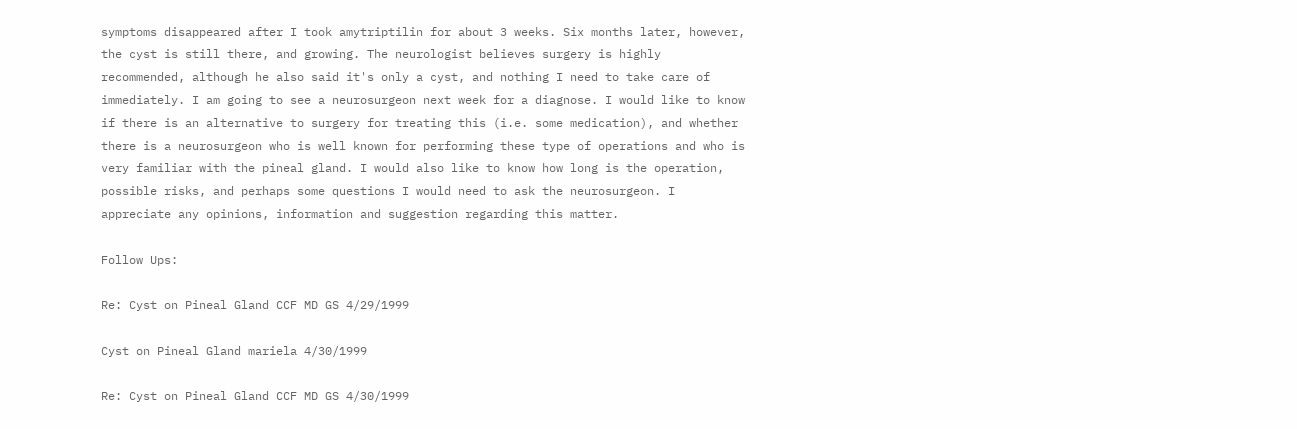symptoms disappeared after I took amytriptilin for about 3 weeks. Six months later, however, the cyst is still there, and growing. The neurologist believes surgery is highly recommended, although he also said it's only a cyst, and nothing I need to take care of immediately. I am going to see a neurosurgeon next week for a diagnose. I would like to know if there is an alternative to surgery for treating this (i.e. some medication), and whether there is a neurosurgeon who is well known for performing these type of operations and who is very familiar with the pineal gland. I would also like to know how long is the operation, possible risks, and perhaps some questions I would need to ask the neurosurgeon. I appreciate any opinions, information and suggestion regarding this matter.

Follow Ups:

Re: Cyst on Pineal Gland CCF MD GS 4/29/1999

Cyst on Pineal Gland mariela 4/30/1999

Re: Cyst on Pineal Gland CCF MD GS 4/30/1999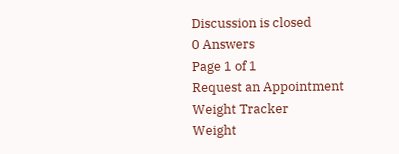Discussion is closed
0 Answers
Page 1 of 1
Request an Appointment
Weight Tracker
Weight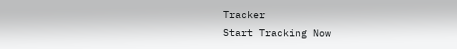Tracker
Start Tracking Now